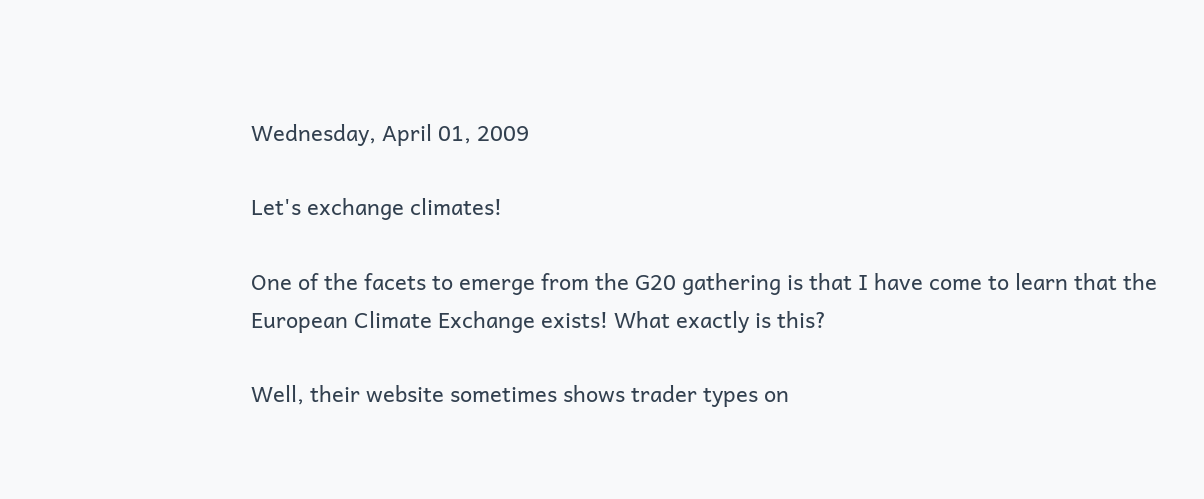Wednesday, April 01, 2009

Let's exchange climates!

One of the facets to emerge from the G20 gathering is that I have come to learn that the European Climate Exchange exists! What exactly is this?

Well, their website sometimes shows trader types on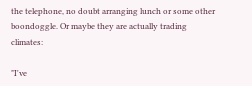the telephone, no doubt arranging lunch or some other boondoggle. Or maybe they are actually trading climates:

"I've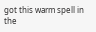got this warm spell in the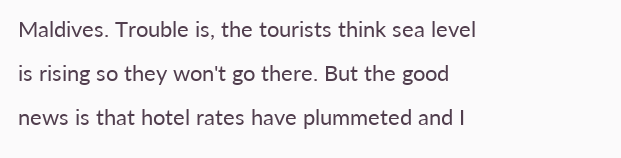Maldives. Trouble is, the tourists think sea level is rising so they won't go there. But the good news is that hotel rates have plummeted and I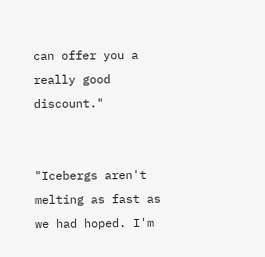can offer you a really good discount."


"Icebergs aren't melting as fast as we had hoped. I'm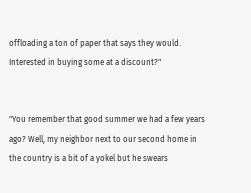offloading a ton of paper that says they would. Interested in buying some at a discount?"


"You remember that good summer we had a few years ago? Well, my neighbor next to our second home in the country is a bit of a yokel but he swears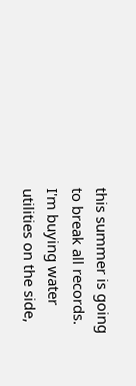this summer is going to break all records. I'm buying water utilities on the side,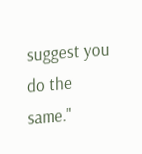suggest you do the same."